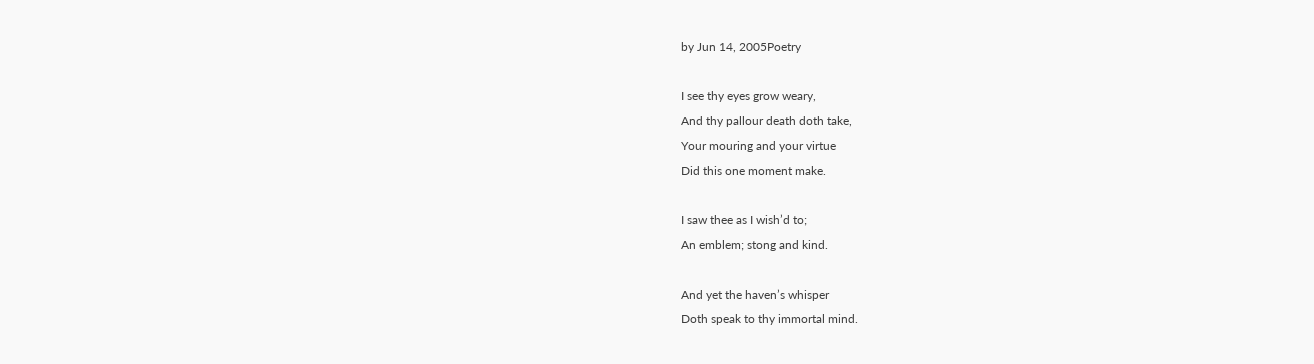by Jun 14, 2005Poetry

I see thy eyes grow weary,
And thy pallour death doth take,
Your mouring and your virtue
Did this one moment make.

I saw thee as I wish’d to;
An emblem; stong and kind.

And yet the haven’s whisper
Doth speak to thy immortal mind.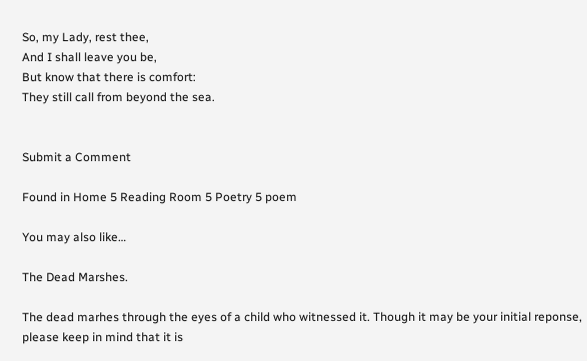So, my Lady, rest thee,
And I shall leave you be,
But know that there is comfort:
They still call from beyond the sea.


Submit a Comment

Found in Home 5 Reading Room 5 Poetry 5 poem

You may also like…

The Dead Marshes.

The dead marhes through the eyes of a child who witnessed it. Though it may be your initial reponse, please keep in mind that it is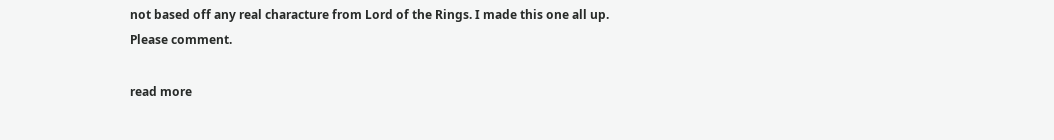not based off any real characture from Lord of the Rings. I made this one all up. Please comment.

read more